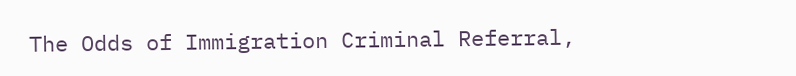The Odds of Immigration Criminal Referral,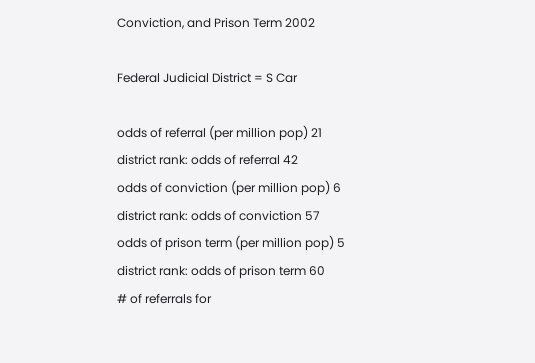Conviction, and Prison Term 2002

Federal Judicial District = S Car

odds of referral (per million pop) 21
district rank: odds of referral 42
odds of conviction (per million pop) 6
district rank: odds of conviction 57
odds of prison term (per million pop) 5
district rank: odds of prison term 60
# of referrals for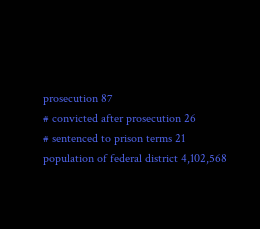prosecution 87
# convicted after prosecution 26
# sentenced to prison terms 21
population of federal district 4,102,568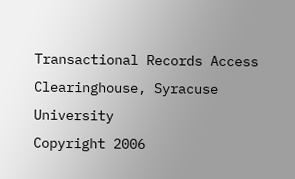Transactional Records Access Clearinghouse, Syracuse University
Copyright 2006